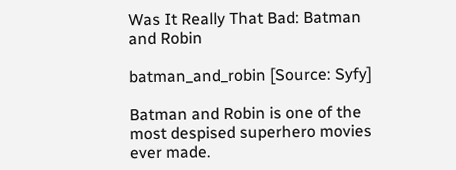Was It Really That Bad: Batman and Robin

batman_and_robin [Source: Syfy]

Batman and Robin is one of the most despised superhero movies ever made.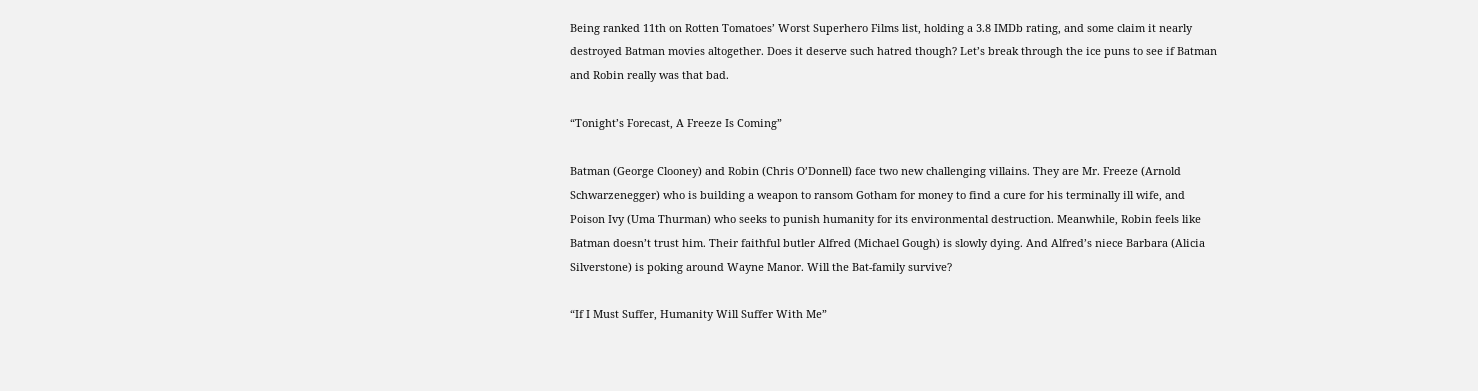Being ranked 11th on Rotten Tomatoes’ Worst Superhero Films list, holding a 3.8 IMDb rating, and some claim it nearly destroyed Batman movies altogether. Does it deserve such hatred though? Let’s break through the ice puns to see if Batman and Robin really was that bad.

“Tonight’s Forecast, A Freeze Is Coming”

Batman (George Clooney) and Robin (Chris O’Donnell) face two new challenging villains. They are Mr. Freeze (Arnold Schwarzenegger) who is building a weapon to ransom Gotham for money to find a cure for his terminally ill wife, and Poison Ivy (Uma Thurman) who seeks to punish humanity for its environmental destruction. Meanwhile, Robin feels like Batman doesn’t trust him. Their faithful butler Alfred (Michael Gough) is slowly dying. And Alfred’s niece Barbara (Alicia Silverstone) is poking around Wayne Manor. Will the Bat-family survive?

“If I Must Suffer, Humanity Will Suffer With Me”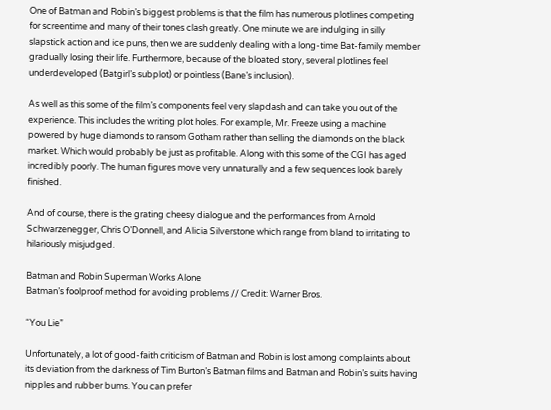One of Batman and Robin’s biggest problems is that the film has numerous plotlines competing for screentime and many of their tones clash greatly. One minute we are indulging in silly slapstick action and ice puns, then we are suddenly dealing with a long-time Bat-family member gradually losing their life. Furthermore, because of the bloated story, several plotlines feel underdeveloped (Batgirl’s subplot) or pointless (Bane’s inclusion).

As well as this some of the film’s components feel very slapdash and can take you out of the experience. This includes the writing plot holes. For example, Mr. Freeze using a machine powered by huge diamonds to ransom Gotham rather than selling the diamonds on the black market. Which would probably be just as profitable. Along with this some of the CGI has aged incredibly poorly. The human figures move very unnaturally and a few sequences look barely finished.

And of course, there is the grating cheesy dialogue and the performances from Arnold Schwarzenegger, Chris O’Donnell, and Alicia Silverstone which range from bland to irritating to hilariously misjudged.

Batman and Robin Superman Works Alone
Batman’s foolproof method for avoiding problems // Credit: Warner Bros.

“You Lie”

Unfortunately, a lot of good-faith criticism of Batman and Robin is lost among complaints about its deviation from the darkness of Tim Burton’s Batman films and Batman and Robin’s suits having nipples and rubber bums. You can prefer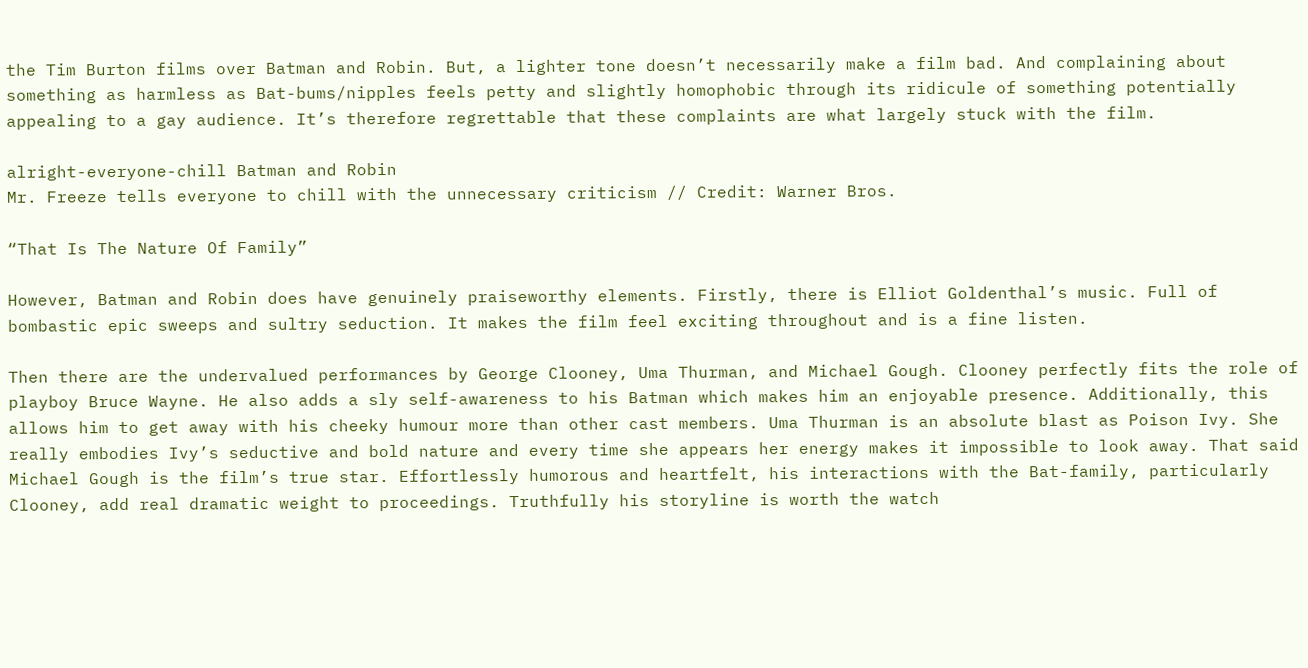the Tim Burton films over Batman and Robin. But, a lighter tone doesn’t necessarily make a film bad. And complaining about something as harmless as Bat-bums/nipples feels petty and slightly homophobic through its ridicule of something potentially appealing to a gay audience. It’s therefore regrettable that these complaints are what largely stuck with the film.

alright-everyone-chill Batman and Robin
Mr. Freeze tells everyone to chill with the unnecessary criticism // Credit: Warner Bros.

“That Is The Nature Of Family”

However, Batman and Robin does have genuinely praiseworthy elements. Firstly, there is Elliot Goldenthal’s music. Full of bombastic epic sweeps and sultry seduction. It makes the film feel exciting throughout and is a fine listen.

Then there are the undervalued performances by George Clooney, Uma Thurman, and Michael Gough. Clooney perfectly fits the role of playboy Bruce Wayne. He also adds a sly self-awareness to his Batman which makes him an enjoyable presence. Additionally, this allows him to get away with his cheeky humour more than other cast members. Uma Thurman is an absolute blast as Poison Ivy. She really embodies Ivy’s seductive and bold nature and every time she appears her energy makes it impossible to look away. That said Michael Gough is the film’s true star. Effortlessly humorous and heartfelt, his interactions with the Bat-family, particularly Clooney, add real dramatic weight to proceedings. Truthfully his storyline is worth the watch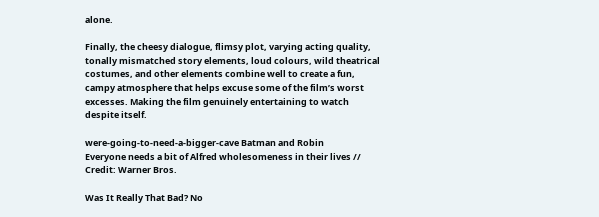alone.

Finally, the cheesy dialogue, flimsy plot, varying acting quality, tonally mismatched story elements, loud colours, wild theatrical costumes, and other elements combine well to create a fun, campy atmosphere that helps excuse some of the film’s worst excesses. Making the film genuinely entertaining to watch despite itself.

were-going-to-need-a-bigger-cave Batman and Robin
Everyone needs a bit of Alfred wholesomeness in their lives // Credit: Warner Bros.

Was It Really That Bad? No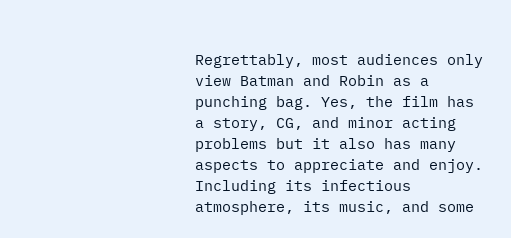Regrettably, most audiences only view Batman and Robin as a punching bag. Yes, the film has a story, CG, and minor acting problems but it also has many aspects to appreciate and enjoy. Including its infectious atmosphere, its music, and some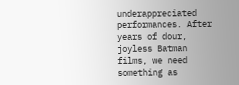underappreciated performances. After years of dour, joyless Batman films, we need something as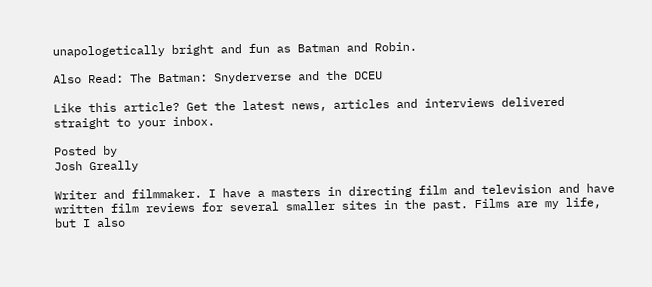unapologetically bright and fun as Batman and Robin.

Also Read: The Batman: Snyderverse and the DCEU

Like this article? Get the latest news, articles and interviews delivered straight to your inbox.

Posted by
Josh Greally

Writer and filmmaker. I have a masters in directing film and television and have written film reviews for several smaller sites in the past. Films are my life, but I also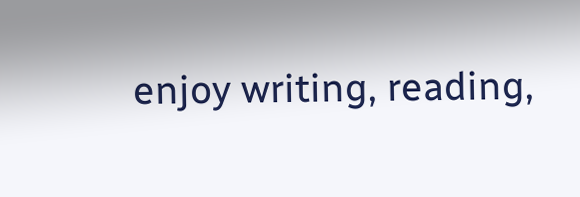enjoy writing, reading,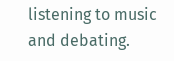listening to music and debating.